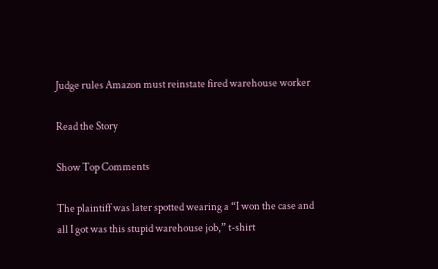Judge rules Amazon must reinstate fired warehouse worker

Read the Story

Show Top Comments

The plaintiff was later spotted wearing a “I won the case and all I got was this stupid warehouse job,” t-shirt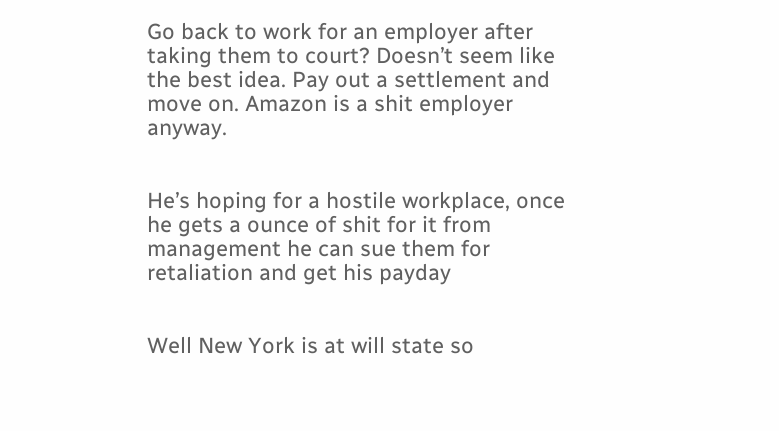Go back to work for an employer after taking them to court? Doesn’t seem like the best idea. Pay out a settlement and move on. Amazon is a shit employer anyway.


He’s hoping for a hostile workplace, once he gets a ounce of shit for it from management he can sue them for retaliation and get his payday


Well New York is at will state so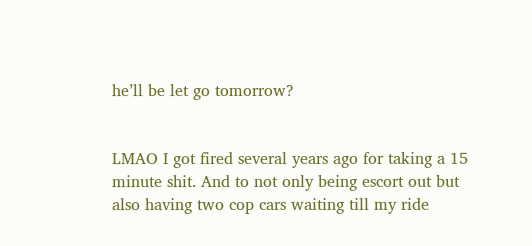he’ll be let go tomorrow?


LMAO I got fired several years ago for taking a 15 minute shit. And to not only being escort out but also having two cop cars waiting till my ride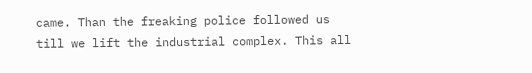came. Than the freaking police followed us till we lift the industrial complex. This all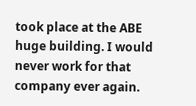took place at the ABE huge building. I would never work for that company ever again.